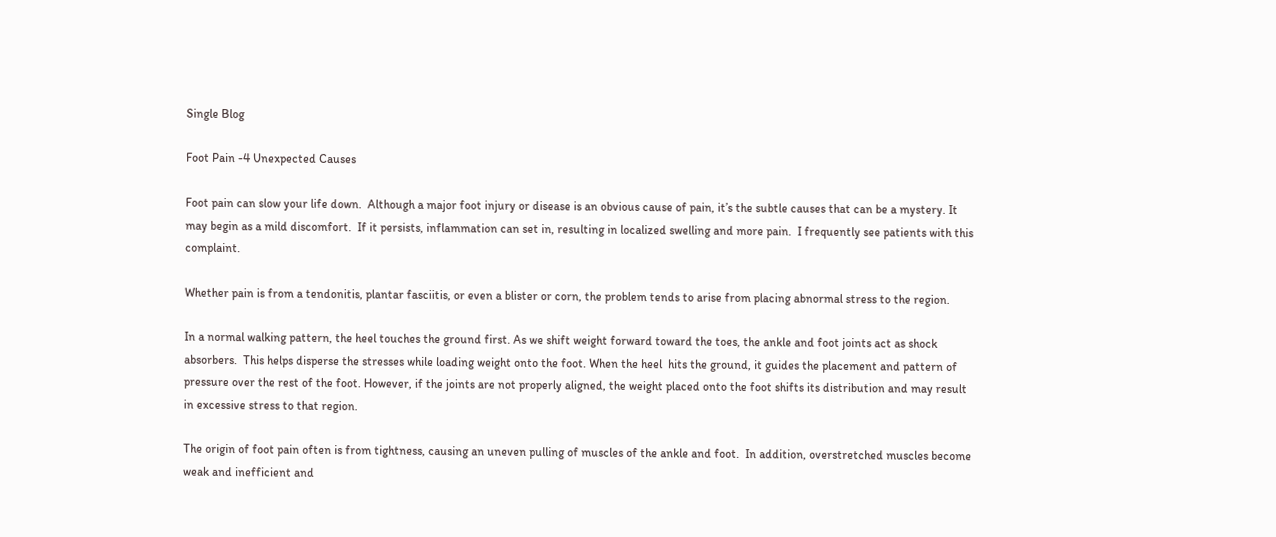Single Blog

Foot Pain -4 Unexpected Causes

Foot pain can slow your life down.  Although a major foot injury or disease is an obvious cause of pain, it’s the subtle causes that can be a mystery. It may begin as a mild discomfort.  If it persists, inflammation can set in, resulting in localized swelling and more pain.  I frequently see patients with this complaint.

Whether pain is from a tendonitis, plantar fasciitis, or even a blister or corn, the problem tends to arise from placing abnormal stress to the region.

In a normal walking pattern, the heel touches the ground first. As we shift weight forward toward the toes, the ankle and foot joints act as shock absorbers.  This helps disperse the stresses while loading weight onto the foot. When the heel  hits the ground, it guides the placement and pattern of pressure over the rest of the foot. However, if the joints are not properly aligned, the weight placed onto the foot shifts its distribution and may result in excessive stress to that region.

The origin of foot pain often is from tightness, causing an uneven pulling of muscles of the ankle and foot.  In addition, overstretched muscles become weak and inefficient and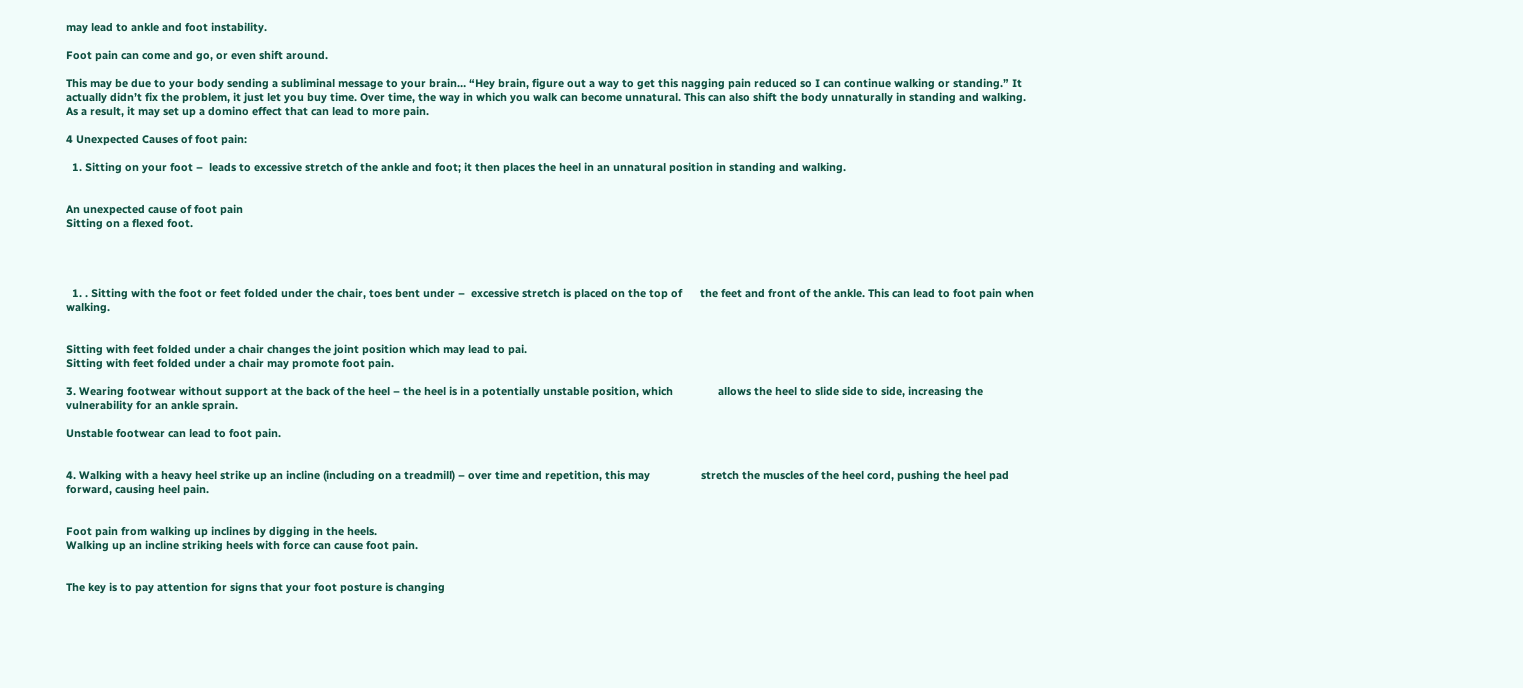may lead to ankle and foot instability.

Foot pain can come and go, or even shift around.

This may be due to your body sending a subliminal message to your brain… “Hey brain, figure out a way to get this nagging pain reduced so I can continue walking or standing.” It actually didn’t fix the problem, it just let you buy time. Over time, the way in which you walk can become unnatural. This can also shift the body unnaturally in standing and walking. As a result, it may set up a domino effect that can lead to more pain.

4 Unexpected Causes of foot pain:

  1. Sitting on your foot –  leads to excessive stretch of the ankle and foot; it then places the heel in an unnatural position in standing and walking.


An unexpected cause of foot pain
Sitting on a flexed foot.




  1. . Sitting with the foot or feet folded under the chair, toes bent under –  excessive stretch is placed on the top of      the feet and front of the ankle. This can lead to foot pain when walking.


Sitting with feet folded under a chair changes the joint position which may lead to pai.
Sitting with feet folded under a chair may promote foot pain.

3. Wearing footwear without support at the back of the heel – the heel is in a potentially unstable position, which               allows the heel to slide side to side, increasing the vulnerability for an ankle sprain.

Unstable footwear can lead to foot pain.


4. Walking with a heavy heel strike up an incline (including on a treadmill) – over time and repetition, this may                 stretch the muscles of the heel cord, pushing the heel pad forward, causing heel pain.


Foot pain from walking up inclines by digging in the heels.
Walking up an incline striking heels with force can cause foot pain.


The key is to pay attention for signs that your foot posture is changing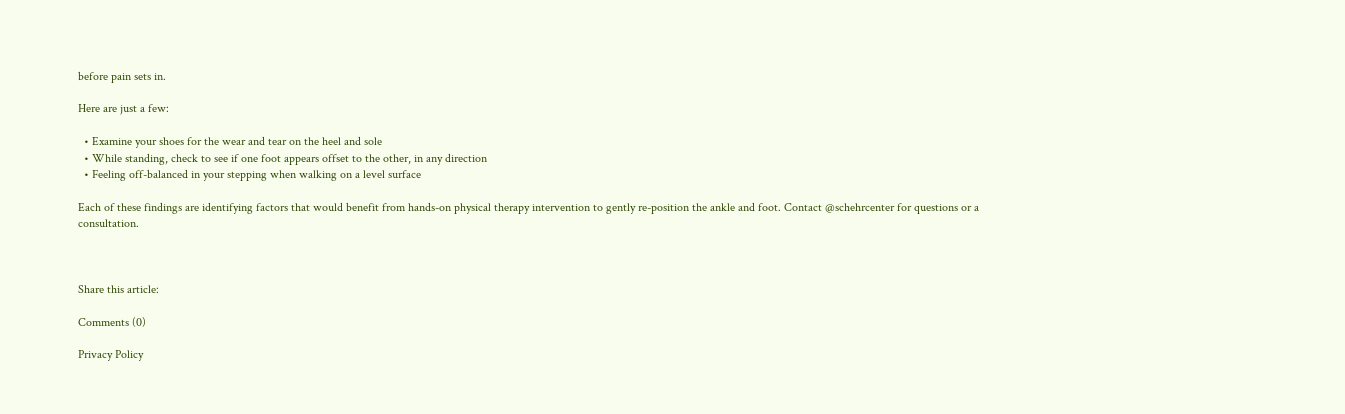before pain sets in.

Here are just a few:

  • Examine your shoes for the wear and tear on the heel and sole
  • While standing, check to see if one foot appears offset to the other, in any direction
  • Feeling off-balanced in your stepping when walking on a level surface

Each of these findings are identifying factors that would benefit from hands-on physical therapy intervention to gently re-position the ankle and foot. Contact @schehrcenter for questions or a consultation.



Share this article:

Comments (0)

Privacy Policy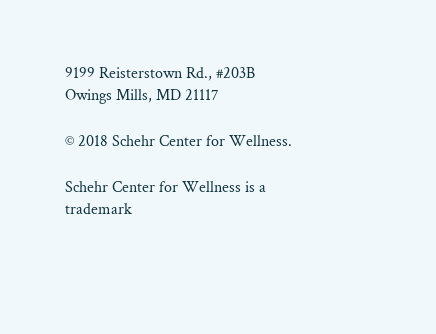9199 Reisterstown Rd., #203B
Owings Mills, MD 21117

© 2018 Schehr Center for Wellness.

Schehr Center for Wellness is a trademark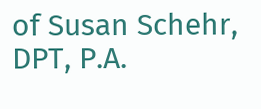of Susan Schehr, DPT, P.A.